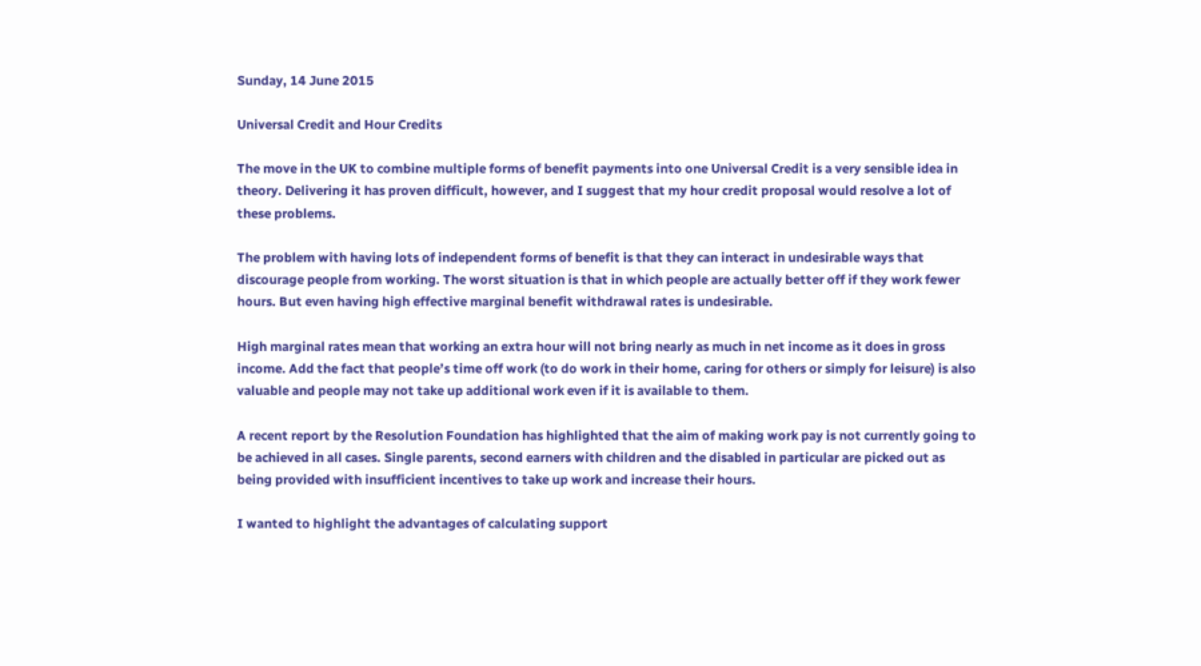Sunday, 14 June 2015

Universal Credit and Hour Credits

The move in the UK to combine multiple forms of benefit payments into one Universal Credit is a very sensible idea in theory. Delivering it has proven difficult, however, and I suggest that my hour credit proposal would resolve a lot of these problems.

The problem with having lots of independent forms of benefit is that they can interact in undesirable ways that discourage people from working. The worst situation is that in which people are actually better off if they work fewer hours. But even having high effective marginal benefit withdrawal rates is undesirable.

High marginal rates mean that working an extra hour will not bring nearly as much in net income as it does in gross income. Add the fact that people’s time off work (to do work in their home, caring for others or simply for leisure) is also valuable and people may not take up additional work even if it is available to them.

A recent report by the Resolution Foundation has highlighted that the aim of making work pay is not currently going to be achieved in all cases. Single parents, second earners with children and the disabled in particular are picked out as being provided with insufficient incentives to take up work and increase their hours.

I wanted to highlight the advantages of calculating support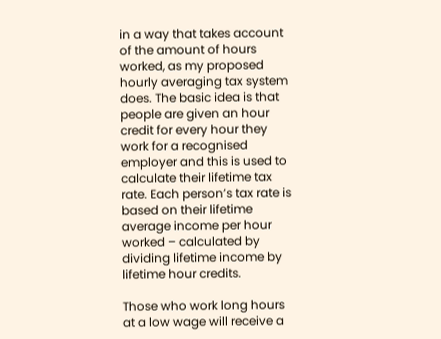in a way that takes account of the amount of hours worked, as my proposed hourly averaging tax system does. The basic idea is that people are given an hour credit for every hour they work for a recognised employer and this is used to calculate their lifetime tax rate. Each person’s tax rate is based on their lifetime average income per hour worked – calculated by dividing lifetime income by lifetime hour credits.

Those who work long hours at a low wage will receive a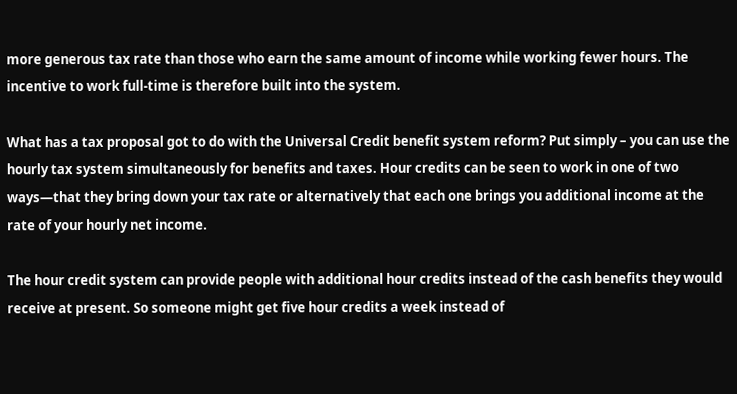more generous tax rate than those who earn the same amount of income while working fewer hours. The incentive to work full-time is therefore built into the system.

What has a tax proposal got to do with the Universal Credit benefit system reform? Put simply – you can use the hourly tax system simultaneously for benefits and taxes. Hour credits can be seen to work in one of two ways—that they bring down your tax rate or alternatively that each one brings you additional income at the rate of your hourly net income.

The hour credit system can provide people with additional hour credits instead of the cash benefits they would receive at present. So someone might get five hour credits a week instead of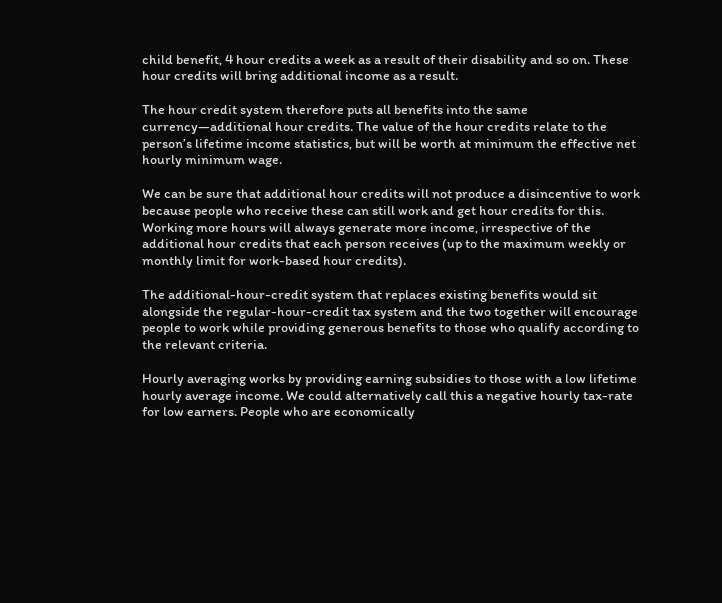child benefit, 4 hour credits a week as a result of their disability and so on. These hour credits will bring additional income as a result.

The hour credit system therefore puts all benefits into the same currency—additional hour credits. The value of the hour credits relate to the person’s lifetime income statistics, but will be worth at minimum the effective net hourly minimum wage.

We can be sure that additional hour credits will not produce a disincentive to work because people who receive these can still work and get hour credits for this. Working more hours will always generate more income, irrespective of the additional hour credits that each person receives (up to the maximum weekly or monthly limit for work-based hour credits).

The additional-hour-credit system that replaces existing benefits would sit alongside the regular-hour-credit tax system and the two together will encourage people to work while providing generous benefits to those who qualify according to the relevant criteria.

Hourly averaging works by providing earning subsidies to those with a low lifetime hourly average income. We could alternatively call this a negative hourly tax-rate for low earners. People who are economically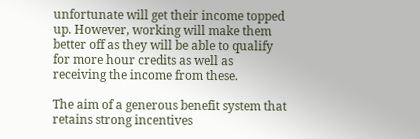unfortunate will get their income topped up. However, working will make them better off as they will be able to qualify for more hour credits as well as receiving the income from these.

The aim of a generous benefit system that retains strong incentives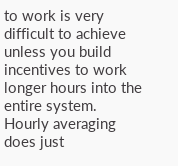to work is very difficult to achieve unless you build incentives to work longer hours into the entire system. Hourly averaging does just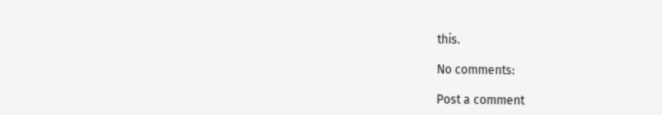this.

No comments:

Post a comment